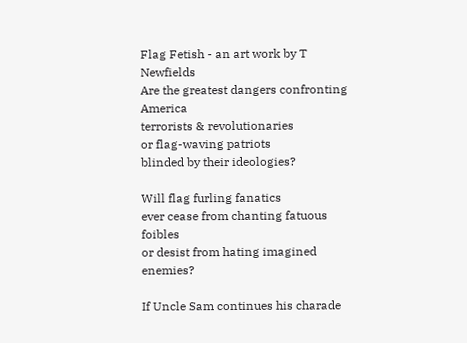Flag Fetish - an art work by T Newfields
Are the greatest dangers confronting America
terrorists & revolutionaries
or flag-waving patriots
blinded by their ideologies?

Will flag furling fanatics
ever cease from chanting fatuous foibles
or desist from hating imagined enemies?

If Uncle Sam continues his charade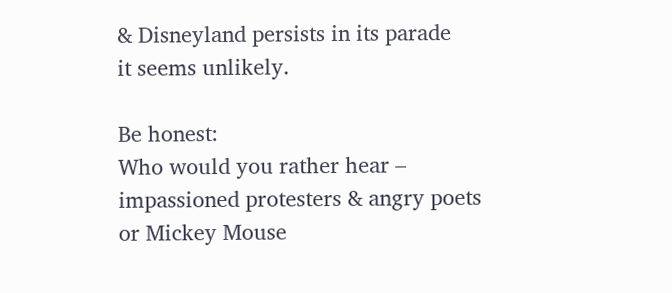& Disneyland persists in its parade
it seems unlikely.

Be honest:
Who would you rather hear –
impassioned protesters & angry poets
or Mickey Mouse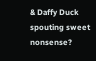& Daffy Duck
spouting sweet nonsense?